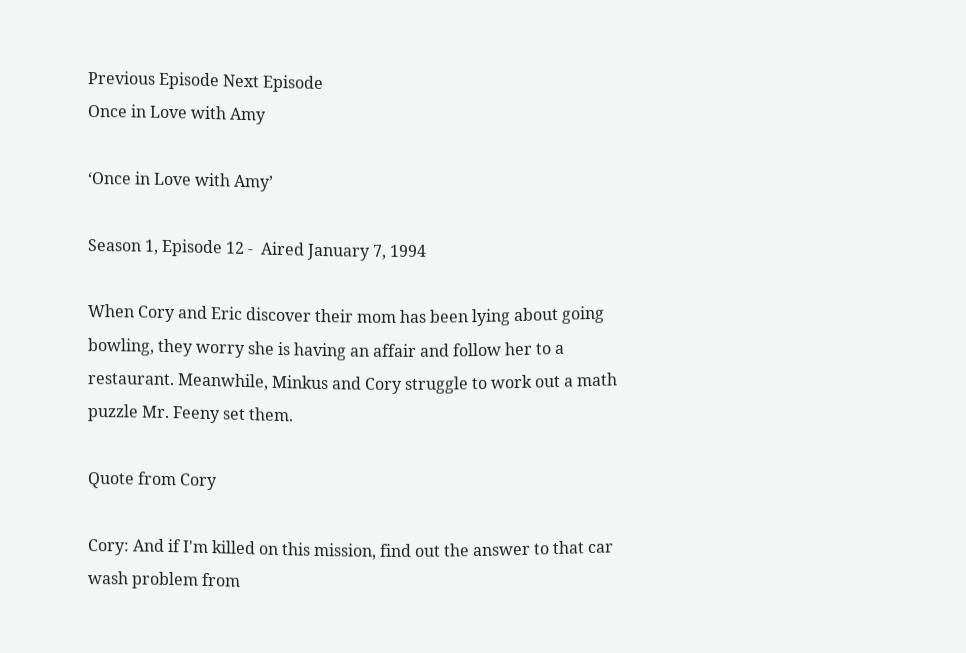Previous Episode Next Episode
Once in Love with Amy

‘Once in Love with Amy’

Season 1, Episode 12 -  Aired January 7, 1994

When Cory and Eric discover their mom has been lying about going bowling, they worry she is having an affair and follow her to a restaurant. Meanwhile, Minkus and Cory struggle to work out a math puzzle Mr. Feeny set them.

Quote from Cory

Cory: And if I'm killed on this mission, find out the answer to that car wash problem from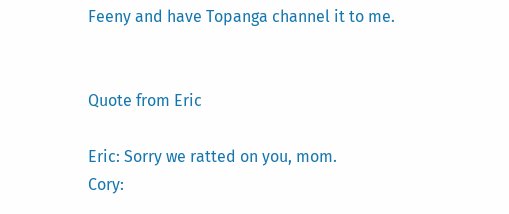Feeny and have Topanga channel it to me.


Quote from Eric

Eric: Sorry we ratted on you, mom.
Cory: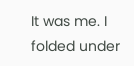It was me. I folded under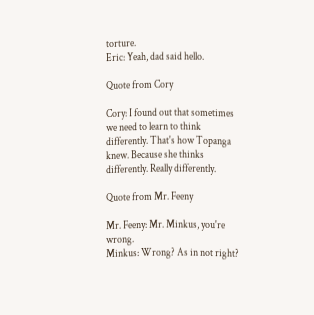torture.
Eric: Yeah, dad said hello.

Quote from Cory

Cory: I found out that sometimes we need to learn to think differently. That's how Topanga knew. Because she thinks differently. Really differently.

Quote from Mr. Feeny

Mr. Feeny: Mr. Minkus, you're wrong.
Minkus: Wrong? As in not right?